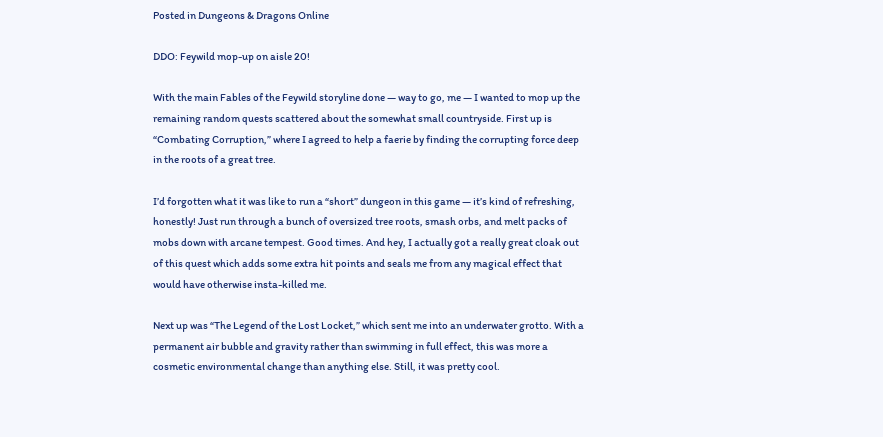Posted in Dungeons & Dragons Online

DDO: Feywild mop-up on aisle 20!

With the main Fables of the Feywild storyline done — way to go, me — I wanted to mop up the remaining random quests scattered about the somewhat small countryside. First up is “Combating Corruption,” where I agreed to help a faerie by finding the corrupting force deep in the roots of a great tree.

I’d forgotten what it was like to run a “short” dungeon in this game — it’s kind of refreshing, honestly! Just run through a bunch of oversized tree roots, smash orbs, and melt packs of mobs down with arcane tempest. Good times. And hey, I actually got a really great cloak out of this quest which adds some extra hit points and seals me from any magical effect that would have otherwise insta-killed me.

Next up was “The Legend of the Lost Locket,” which sent me into an underwater grotto. With a permanent air bubble and gravity rather than swimming in full effect, this was more a cosmetic environmental change than anything else. Still, it was pretty cool.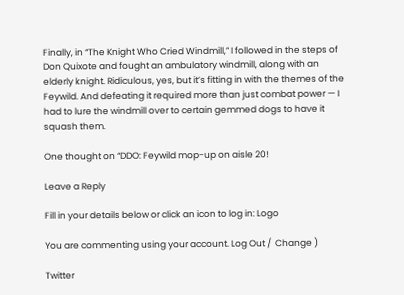Finally, in “The Knight Who Cried Windmill,” I followed in the steps of Don Quixote and fought an ambulatory windmill, along with an elderly knight. Ridiculous, yes, but it’s fitting in with the themes of the Feywild. And defeating it required more than just combat power — I had to lure the windmill over to certain gemmed dogs to have it squash them.

One thought on “DDO: Feywild mop-up on aisle 20!

Leave a Reply

Fill in your details below or click an icon to log in: Logo

You are commenting using your account. Log Out /  Change )

Twitter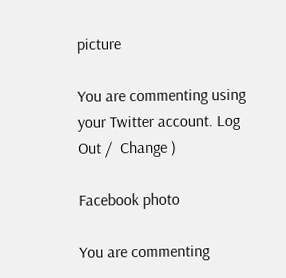picture

You are commenting using your Twitter account. Log Out /  Change )

Facebook photo

You are commenting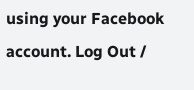using your Facebook account. Log Out /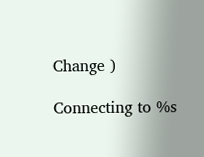Change )

Connecting to %s